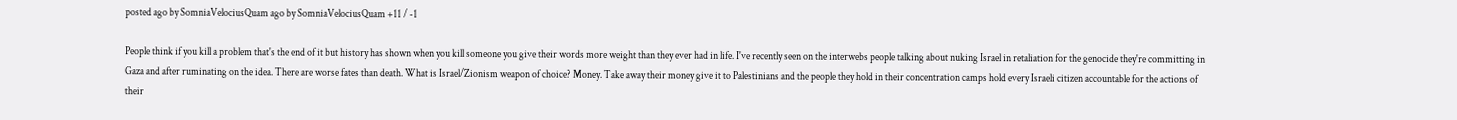posted ago by SomniaVelociusQuam ago by SomniaVelociusQuam +11 / -1

People think if you kill a problem that's the end of it but history has shown when you kill someone you give their words more weight than they ever had in life. I've recently seen on the interwebs people talking about nuking Israel in retaliation for the genocide they're committing in Gaza and after ruminating on the idea. There are worse fates than death. What is Israel/Zionism weapon of choice? Money. Take away their money give it to Palestinians and the people they hold in their concentration camps hold every Israeli citizen accountable for the actions of their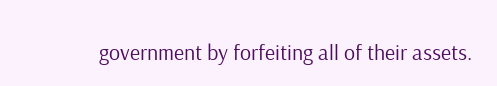government by forfeiting all of their assets.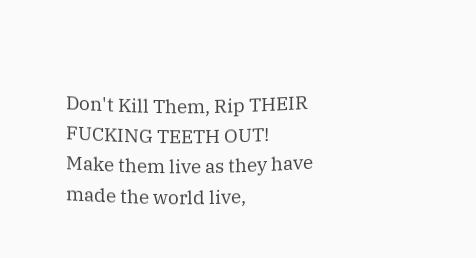Don't Kill Them, Rip THEIR FUCKING TEETH OUT! Make them live as they have made the world live,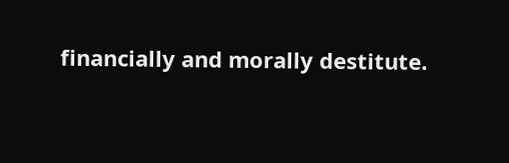financially and morally destitute.